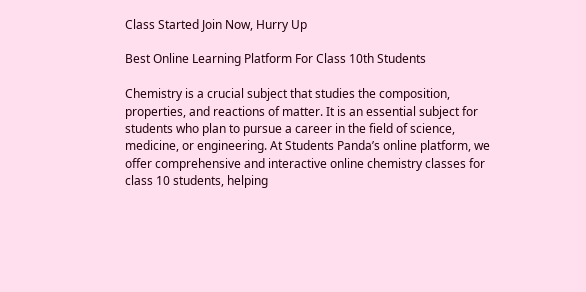Class Started Join Now, Hurry Up

Best Online Learning Platform For Class 10th Students

Chemistry is a crucial subject that studies the composition, properties, and reactions of matter. It is an essential subject for students who plan to pursue a career in the field of science, medicine, or engineering. At Students Panda’s online platform, we offer comprehensive and interactive online chemistry classes for class 10 students, helping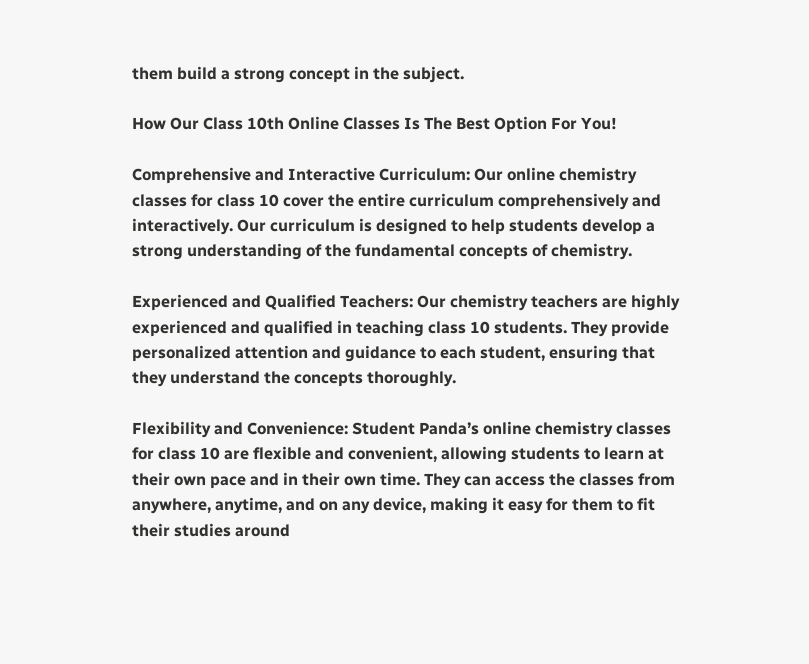them build a strong concept in the subject.

How Our Class 10th Online Classes Is The Best Option For You!

Comprehensive and Interactive Curriculum: Our online chemistry classes for class 10 cover the entire curriculum comprehensively and interactively. Our curriculum is designed to help students develop a strong understanding of the fundamental concepts of chemistry.

Experienced and Qualified Teachers: Our chemistry teachers are highly experienced and qualified in teaching class 10 students. They provide personalized attention and guidance to each student, ensuring that they understand the concepts thoroughly.

Flexibility and Convenience: Student Panda’s online chemistry classes for class 10 are flexible and convenient, allowing students to learn at their own pace and in their own time. They can access the classes from anywhere, anytime, and on any device, making it easy for them to fit their studies around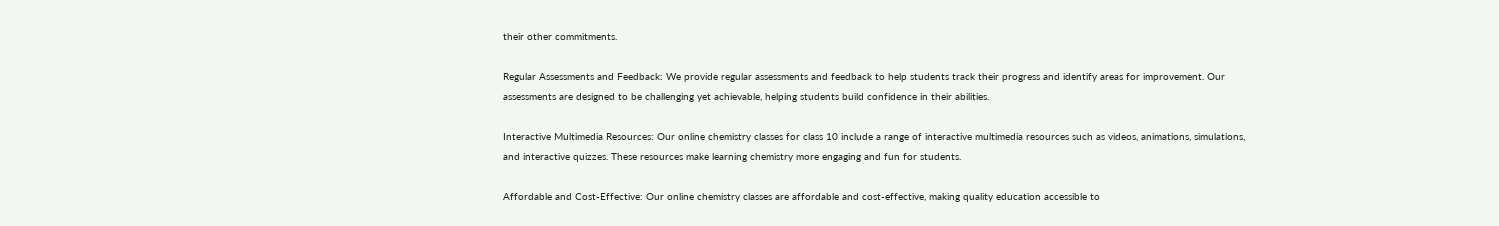their other commitments.

Regular Assessments and Feedback: We provide regular assessments and feedback to help students track their progress and identify areas for improvement. Our assessments are designed to be challenging yet achievable, helping students build confidence in their abilities.

Interactive Multimedia Resources: Our online chemistry classes for class 10 include a range of interactive multimedia resources such as videos, animations, simulations, and interactive quizzes. These resources make learning chemistry more engaging and fun for students.

Affordable and Cost-Effective: Our online chemistry classes are affordable and cost-effective, making quality education accessible to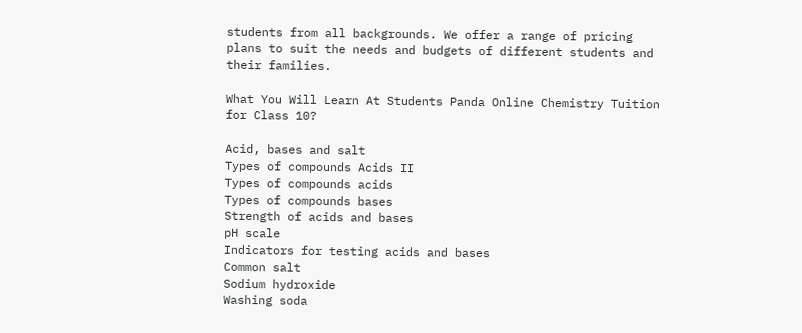students from all backgrounds. We offer a range of pricing plans to suit the needs and budgets of different students and their families.

What You Will Learn At Students Panda Online Chemistry Tuition for Class 10?

Acid, bases and salt
Types of compounds Acids II
Types of compounds acids
Types of compounds bases
Strength of acids and bases
pH scale
Indicators for testing acids and bases
Common salt
Sodium hydroxide
Washing soda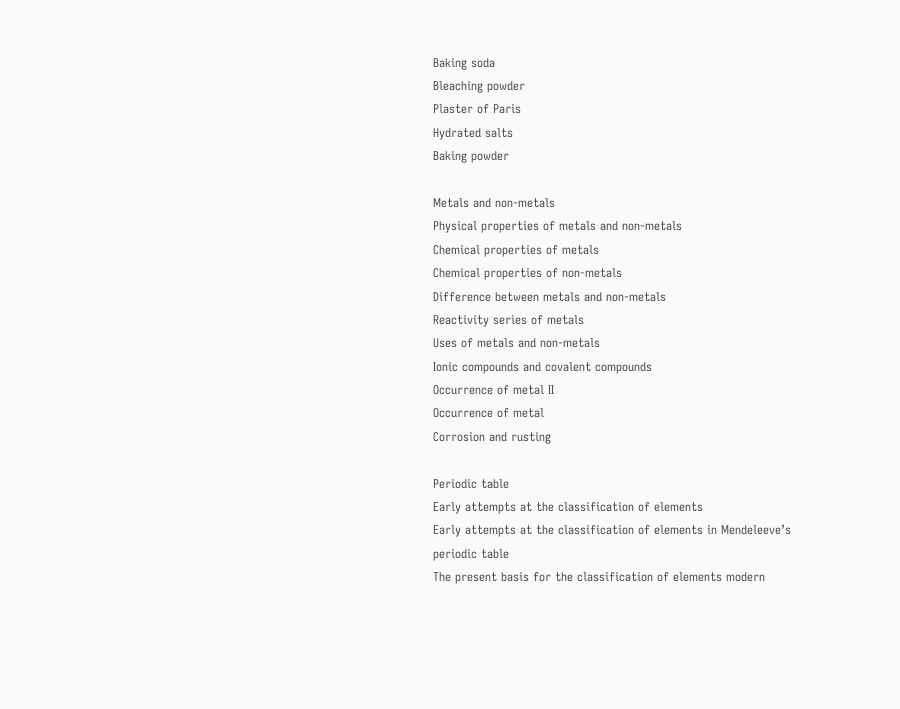Baking soda
Bleaching powder
Plaster of Paris
Hydrated salts
Baking powder

Metals and non-metals
Physical properties of metals and non-metals
Chemical properties of metals
Chemical properties of non-metals
Difference between metals and non-metals
Reactivity series of metals
Uses of metals and non-metals
Ionic compounds and covalent compounds
Occurrence of metal II
Occurrence of metal
Corrosion and rusting

Periodic table
Early attempts at the classification of elements
Early attempts at the classification of elements in Mendeleeve’s periodic table
The present basis for the classification of elements modern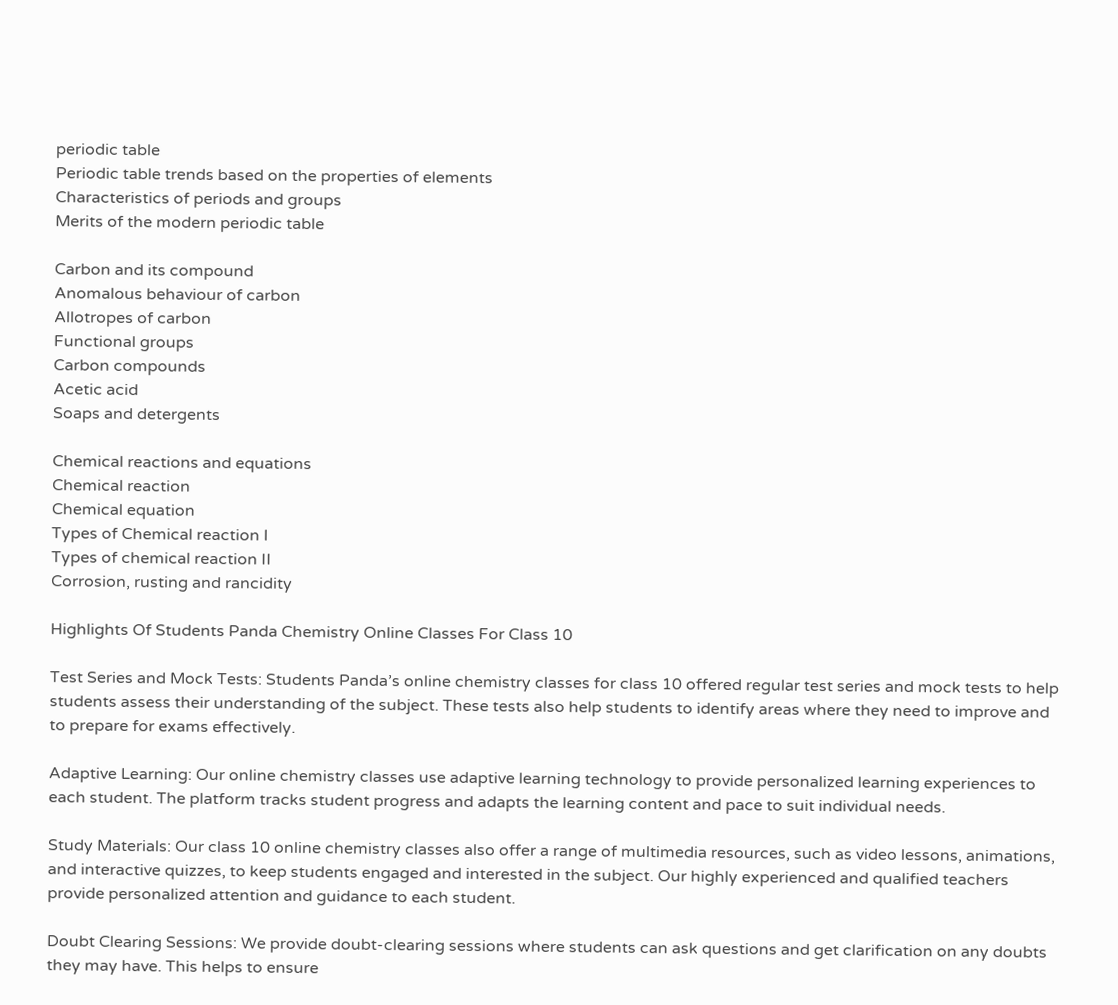periodic table
Periodic table trends based on the properties of elements
Characteristics of periods and groups
Merits of the modern periodic table

Carbon and its compound
Anomalous behaviour of carbon
Allotropes of carbon
Functional groups
Carbon compounds
Acetic acid
Soaps and detergents

Chemical reactions and equations
Chemical reaction
Chemical equation
Types of Chemical reaction I
Types of chemical reaction II
Corrosion, rusting and rancidity

Highlights Of Students Panda Chemistry Online Classes For Class 10

Test Series and Mock Tests: Students Panda’s online chemistry classes for class 10 offered regular test series and mock tests to help students assess their understanding of the subject. These tests also help students to identify areas where they need to improve and to prepare for exams effectively.

Adaptive Learning: Our online chemistry classes use adaptive learning technology to provide personalized learning experiences to each student. The platform tracks student progress and adapts the learning content and pace to suit individual needs.

Study Materials: Our class 10 online chemistry classes also offer a range of multimedia resources, such as video lessons, animations, and interactive quizzes, to keep students engaged and interested in the subject. Our highly experienced and qualified teachers provide personalized attention and guidance to each student.

Doubt Clearing Sessions: We provide doubt-clearing sessions where students can ask questions and get clarification on any doubts they may have. This helps to ensure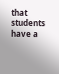that students have a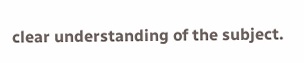clear understanding of the subject.